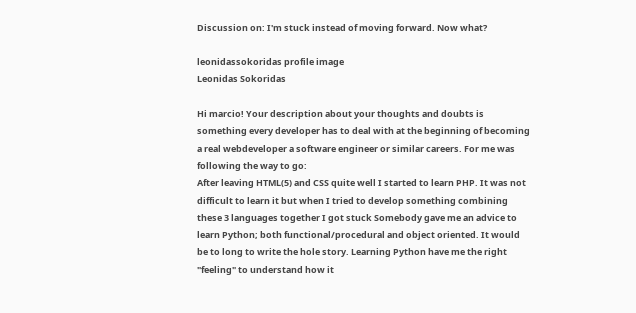Discussion on: I'm stuck instead of moving forward. Now what?

leonidassokoridas profile image
Leonidas Sokoridas

Hi marcio! Your description about your thoughts and doubts is something every developer has to deal with at the beginning of becoming a real webdeveloper a software engineer or similar careers. For me was following the way to go:
After leaving HTML(5) and CSS quite well I started to learn PHP. It was not difficult to learn it but when I tried to develop something combining these 3 languages together I got stuck Somebody gave me an advice to learn Python; both functional/procedural and object oriented. It would be to long to write the hole story. Learning Python have me the right "feeling" to understand how it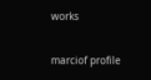works

marciof profile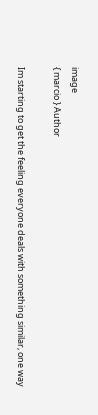image
{ marcio } Author

Im starting to get the feeling everyone deals with something similar, one way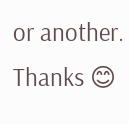or another. Thanks 😊